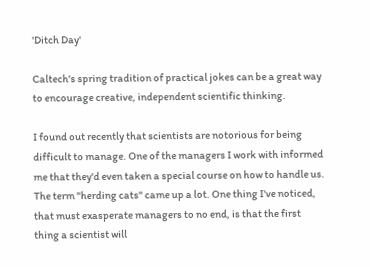'Ditch Day'

Caltech's spring tradition of practical jokes can be a great way to encourage creative, independent scientific thinking.

I found out recently that scientists are notorious for being difficult to manage. One of the managers I work with informed me that they'd even taken a special course on how to handle us. The term "herding cats" came up a lot. One thing I've noticed, that must exasperate managers to no end, is that the first thing a scientist will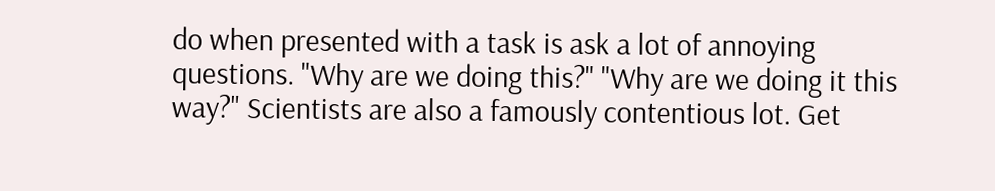do when presented with a task is ask a lot of annoying questions. "Why are we doing this?" "Why are we doing it this way?" Scientists are also a famously contentious lot. Get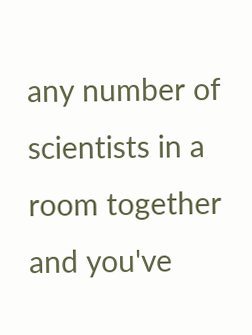any number of scientists in a room together and you've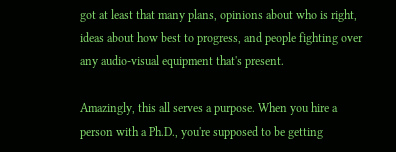got at least that many plans, opinions about who is right, ideas about how best to progress, and people fighting over any audio-visual equipment that's present.

Amazingly, this all serves a purpose. When you hire a person with a Ph.D., you're supposed to be getting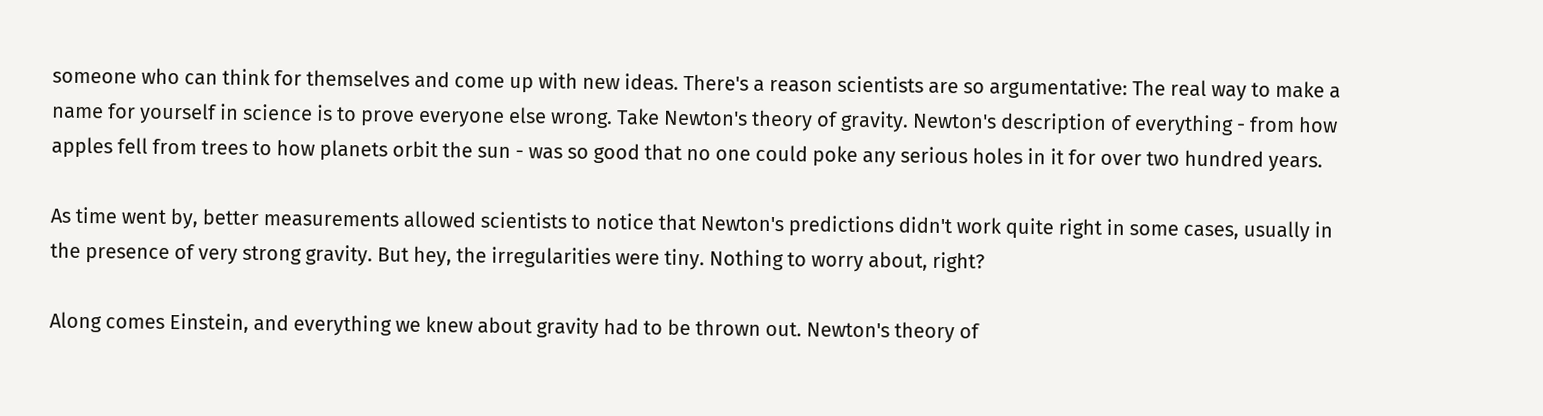someone who can think for themselves and come up with new ideas. There's a reason scientists are so argumentative: The real way to make a name for yourself in science is to prove everyone else wrong. Take Newton's theory of gravity. Newton's description of everything - from how apples fell from trees to how planets orbit the sun - was so good that no one could poke any serious holes in it for over two hundred years.

As time went by, better measurements allowed scientists to notice that Newton's predictions didn't work quite right in some cases, usually in the presence of very strong gravity. But hey, the irregularities were tiny. Nothing to worry about, right?

Along comes Einstein, and everything we knew about gravity had to be thrown out. Newton's theory of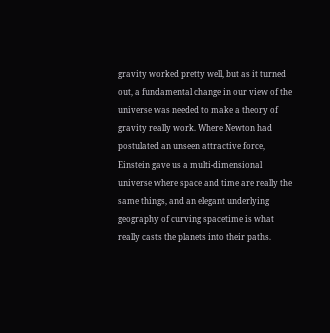gravity worked pretty well, but as it turned out, a fundamental change in our view of the universe was needed to make a theory of gravity really work. Where Newton had postulated an unseen attractive force, Einstein gave us a multi-dimensional universe where space and time are really the same things, and an elegant underlying geography of curving spacetime is what really casts the planets into their paths.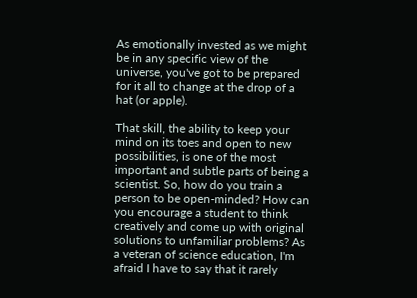As emotionally invested as we might be in any specific view of the universe, you've got to be prepared for it all to change at the drop of a hat (or apple).

That skill, the ability to keep your mind on its toes and open to new possibilities, is one of the most important and subtle parts of being a scientist. So, how do you train a person to be open-minded? How can you encourage a student to think creatively and come up with original solutions to unfamiliar problems? As a veteran of science education, I'm afraid I have to say that it rarely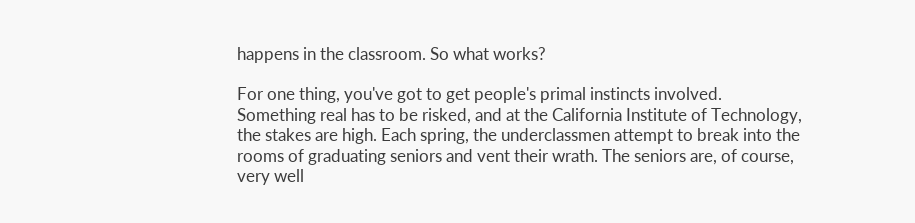happens in the classroom. So what works?

For one thing, you've got to get people's primal instincts involved. Something real has to be risked, and at the California Institute of Technology, the stakes are high. Each spring, the underclassmen attempt to break into the rooms of graduating seniors and vent their wrath. The seniors are, of course, very well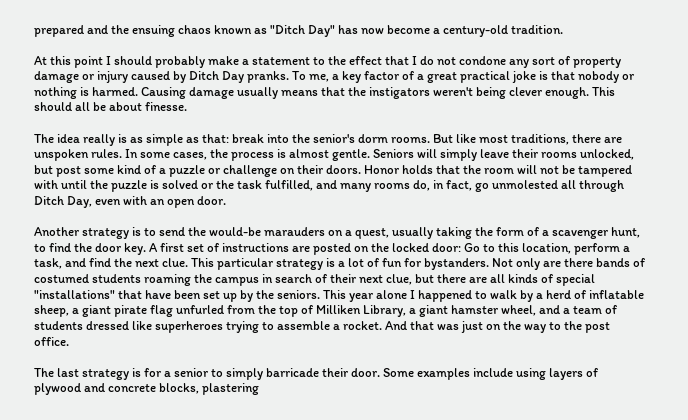prepared and the ensuing chaos known as "Ditch Day" has now become a century-old tradition.

At this point I should probably make a statement to the effect that I do not condone any sort of property damage or injury caused by Ditch Day pranks. To me, a key factor of a great practical joke is that nobody or nothing is harmed. Causing damage usually means that the instigators weren't being clever enough. This should all be about finesse.

The idea really is as simple as that: break into the senior's dorm rooms. But like most traditions, there are unspoken rules. In some cases, the process is almost gentle. Seniors will simply leave their rooms unlocked, but post some kind of a puzzle or challenge on their doors. Honor holds that the room will not be tampered with until the puzzle is solved or the task fulfilled, and many rooms do, in fact, go unmolested all through Ditch Day, even with an open door.

Another strategy is to send the would-be marauders on a quest, usually taking the form of a scavenger hunt, to find the door key. A first set of instructions are posted on the locked door: Go to this location, perform a task, and find the next clue. This particular strategy is a lot of fun for bystanders. Not only are there bands of costumed students roaming the campus in search of their next clue, but there are all kinds of special "installations" that have been set up by the seniors. This year alone I happened to walk by a herd of inflatable sheep, a giant pirate flag unfurled from the top of Milliken Library, a giant hamster wheel, and a team of students dressed like superheroes trying to assemble a rocket. And that was just on the way to the post office.

The last strategy is for a senior to simply barricade their door. Some examples include using layers of plywood and concrete blocks, plastering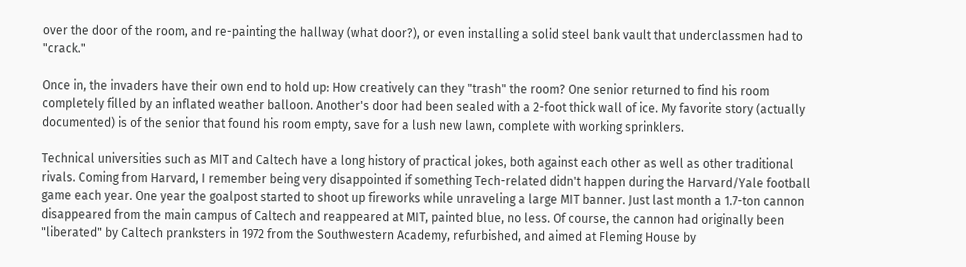over the door of the room, and re-painting the hallway (what door?), or even installing a solid steel bank vault that underclassmen had to "crack."

Once in, the invaders have their own end to hold up: How creatively can they "trash" the room? One senior returned to find his room completely filled by an inflated weather balloon. Another's door had been sealed with a 2-foot thick wall of ice. My favorite story (actually documented) is of the senior that found his room empty, save for a lush new lawn, complete with working sprinklers.

Technical universities such as MIT and Caltech have a long history of practical jokes, both against each other as well as other traditional rivals. Coming from Harvard, I remember being very disappointed if something Tech-related didn't happen during the Harvard/Yale football game each year. One year the goalpost started to shoot up fireworks while unraveling a large MIT banner. Just last month a 1.7-ton cannon disappeared from the main campus of Caltech and reappeared at MIT, painted blue, no less. Of course, the cannon had originally been "liberated" by Caltech pranksters in 1972 from the Southwestern Academy, refurbished, and aimed at Fleming House by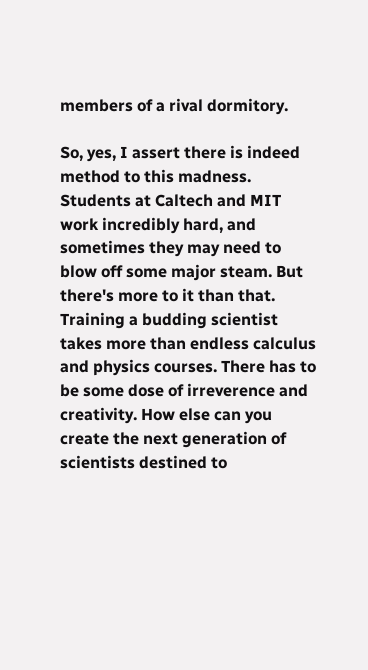members of a rival dormitory.

So, yes, I assert there is indeed method to this madness. Students at Caltech and MIT work incredibly hard, and sometimes they may need to blow off some major steam. But there's more to it than that. Training a budding scientist takes more than endless calculus and physics courses. There has to be some dose of irreverence and creativity. How else can you create the next generation of scientists destined to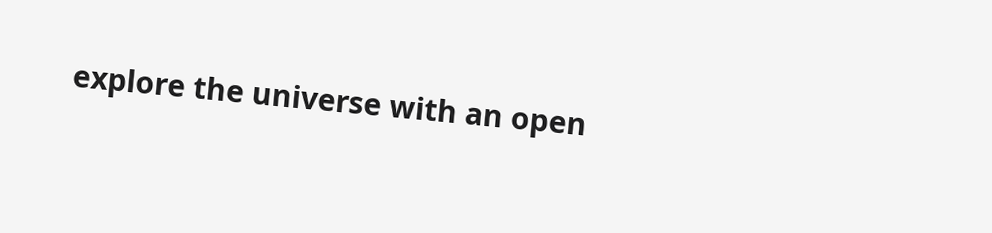explore the universe with an open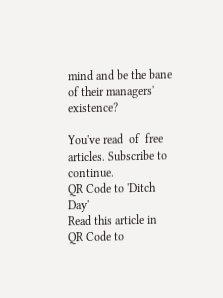mind and be the bane of their managers' existence?

You've read  of  free articles. Subscribe to continue.
QR Code to 'Ditch Day'
Read this article in
QR Code to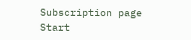Subscription page
Start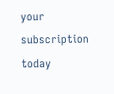your subscription today